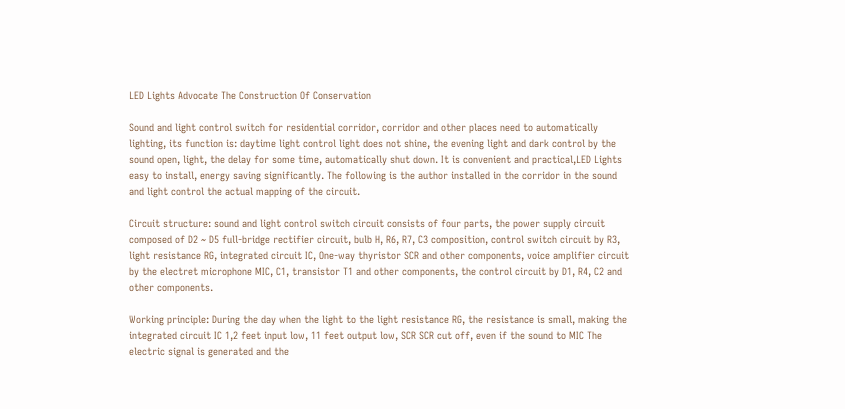LED Lights Advocate The Construction Of Conservation

Sound and light control switch for residential corridor, corridor and other places need to automatically lighting, its function is: daytime light control light does not shine, the evening light and dark control by the sound open, light, the delay for some time, automatically shut down. It is convenient and practical,LED Lights easy to install, energy saving significantly. The following is the author installed in the corridor in the sound and light control the actual mapping of the circuit.

Circuit structure: sound and light control switch circuit consists of four parts, the power supply circuit composed of D2 ~ D5 full-bridge rectifier circuit, bulb H, R6, R7, C3 composition, control switch circuit by R3, light resistance RG, integrated circuit IC, One-way thyristor SCR and other components, voice amplifier circuit by the electret microphone MIC, C1, transistor T1 and other components, the control circuit by D1, R4, C2 and other components.

Working principle: During the day when the light to the light resistance RG, the resistance is small, making the integrated circuit IC 1,2 feet input low, 11 feet output low, SCR SCR cut off, even if the sound to MIC The electric signal is generated and the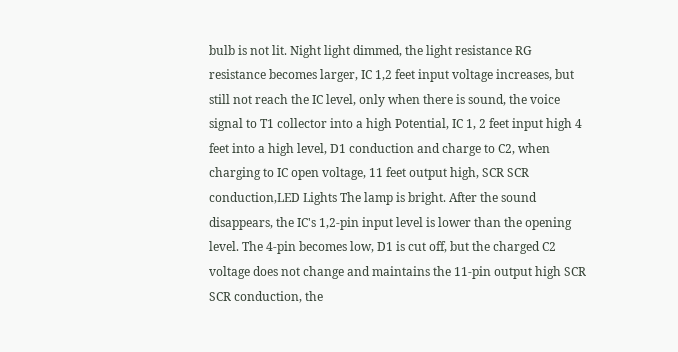bulb is not lit. Night light dimmed, the light resistance RG resistance becomes larger, IC 1,2 feet input voltage increases, but still not reach the IC level, only when there is sound, the voice signal to T1 collector into a high Potential, IC 1, 2 feet input high 4 feet into a high level, D1 conduction and charge to C2, when charging to IC open voltage, 11 feet output high, SCR SCR conduction,LED Lights The lamp is bright. After the sound disappears, the IC's 1,2-pin input level is lower than the opening level. The 4-pin becomes low, D1 is cut off, but the charged C2 voltage does not change and maintains the 11-pin output high SCR SCR conduction, the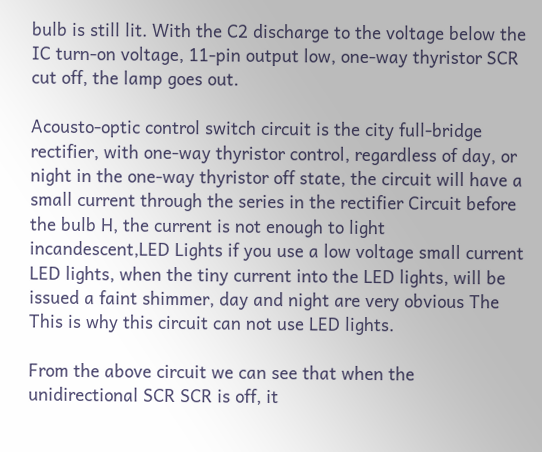bulb is still lit. With the C2 discharge to the voltage below the IC turn-on voltage, 11-pin output low, one-way thyristor SCR cut off, the lamp goes out.

Acousto-optic control switch circuit is the city full-bridge rectifier, with one-way thyristor control, regardless of day, or night in the one-way thyristor off state, the circuit will have a small current through the series in the rectifier Circuit before the bulb H, the current is not enough to light incandescent,LED Lights if you use a low voltage small current LED lights, when the tiny current into the LED lights, will be issued a faint shimmer, day and night are very obvious The This is why this circuit can not use LED lights.

From the above circuit we can see that when the unidirectional SCR SCR is off, it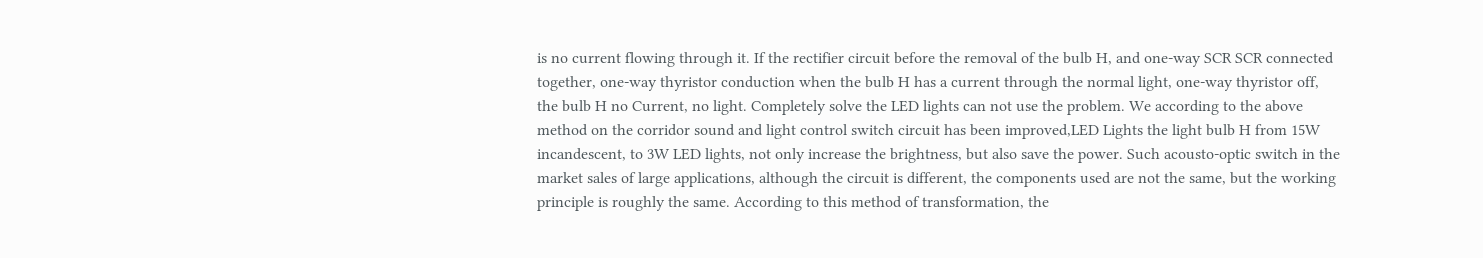is no current flowing through it. If the rectifier circuit before the removal of the bulb H, and one-way SCR SCR connected together, one-way thyristor conduction when the bulb H has a current through the normal light, one-way thyristor off, the bulb H no Current, no light. Completely solve the LED lights can not use the problem. We according to the above method on the corridor sound and light control switch circuit has been improved,LED Lights the light bulb H from 15W incandescent, to 3W LED lights, not only increase the brightness, but also save the power. Such acousto-optic switch in the market sales of large applications, although the circuit is different, the components used are not the same, but the working principle is roughly the same. According to this method of transformation, the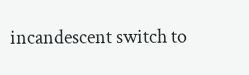incandescent switch to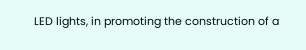LED lights, in promoting the construction of a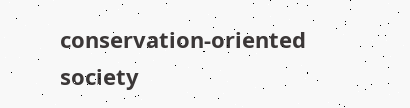conservation-oriented society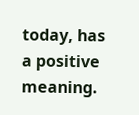today, has a positive meaning.